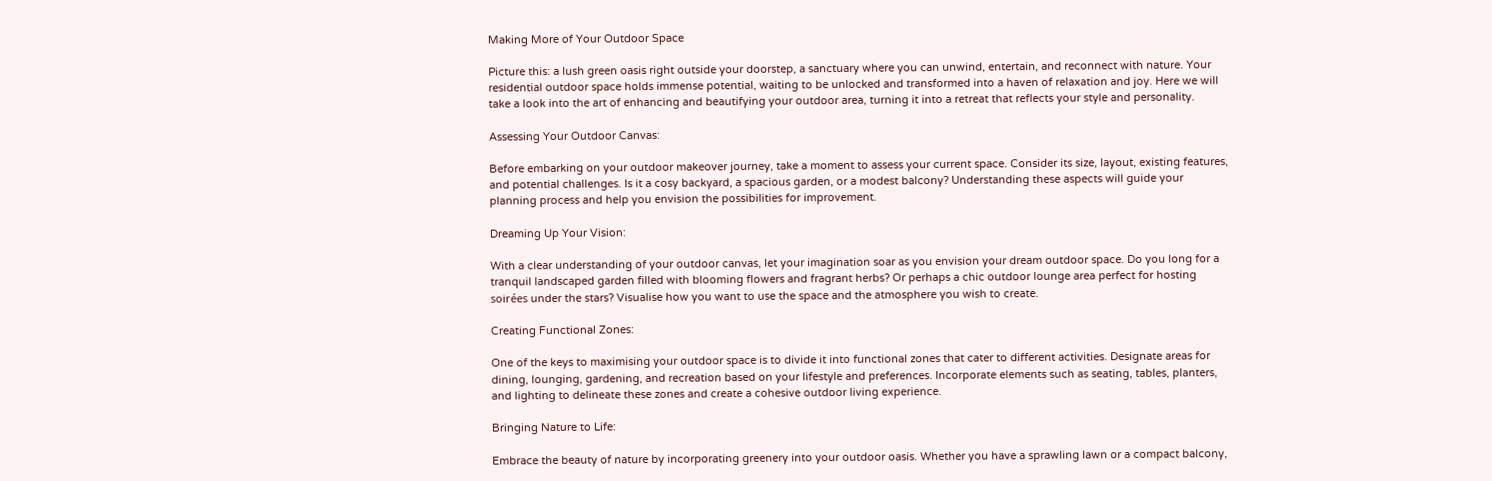Making More of Your Outdoor Space

Picture this: a lush green oasis right outside your doorstep, a sanctuary where you can unwind, entertain, and reconnect with nature. Your residential outdoor space holds immense potential, waiting to be unlocked and transformed into a haven of relaxation and joy. Here we will take a look into the art of enhancing and beautifying your outdoor area, turning it into a retreat that reflects your style and personality.

Assessing Your Outdoor Canvas:

Before embarking on your outdoor makeover journey, take a moment to assess your current space. Consider its size, layout, existing features, and potential challenges. Is it a cosy backyard, a spacious garden, or a modest balcony? Understanding these aspects will guide your planning process and help you envision the possibilities for improvement.

Dreaming Up Your Vision:

With a clear understanding of your outdoor canvas, let your imagination soar as you envision your dream outdoor space. Do you long for a tranquil landscaped garden filled with blooming flowers and fragrant herbs? Or perhaps a chic outdoor lounge area perfect for hosting soirées under the stars? Visualise how you want to use the space and the atmosphere you wish to create.

Creating Functional Zones:

One of the keys to maximising your outdoor space is to divide it into functional zones that cater to different activities. Designate areas for dining, lounging, gardening, and recreation based on your lifestyle and preferences. Incorporate elements such as seating, tables, planters, and lighting to delineate these zones and create a cohesive outdoor living experience.

Bringing Nature to Life:

Embrace the beauty of nature by incorporating greenery into your outdoor oasis. Whether you have a sprawling lawn or a compact balcony,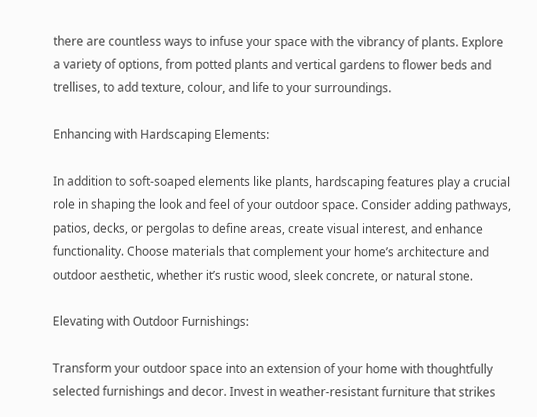there are countless ways to infuse your space with the vibrancy of plants. Explore a variety of options, from potted plants and vertical gardens to flower beds and trellises, to add texture, colour, and life to your surroundings.

Enhancing with Hardscaping Elements:

In addition to soft-soaped elements like plants, hardscaping features play a crucial role in shaping the look and feel of your outdoor space. Consider adding pathways, patios, decks, or pergolas to define areas, create visual interest, and enhance functionality. Choose materials that complement your home’s architecture and outdoor aesthetic, whether it’s rustic wood, sleek concrete, or natural stone.

Elevating with Outdoor Furnishings:

Transform your outdoor space into an extension of your home with thoughtfully selected furnishings and decor. Invest in weather-resistant furniture that strikes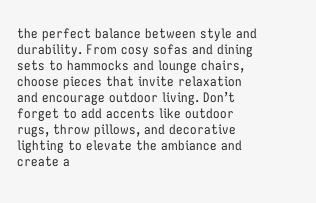the perfect balance between style and durability. From cosy sofas and dining sets to hammocks and lounge chairs, choose pieces that invite relaxation and encourage outdoor living. Don’t forget to add accents like outdoor rugs, throw pillows, and decorative lighting to elevate the ambiance and create a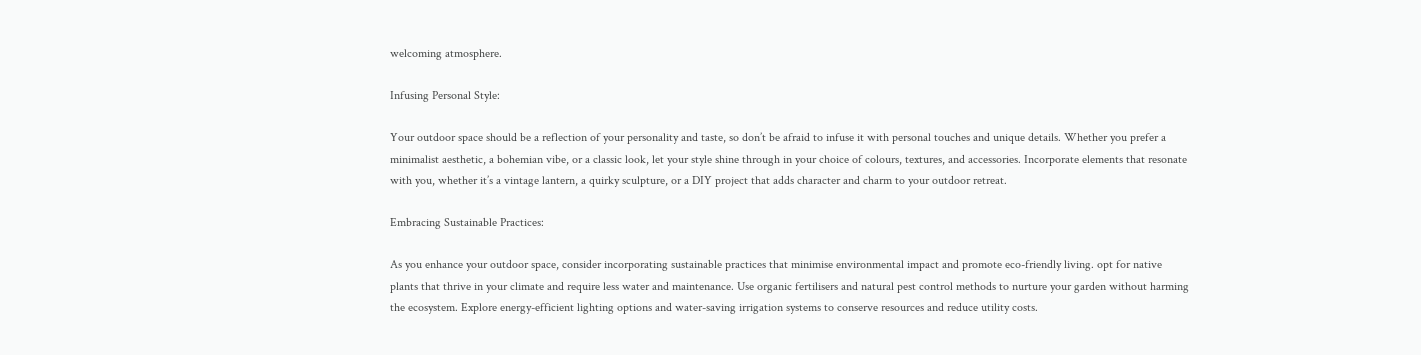welcoming atmosphere.

Infusing Personal Style:

Your outdoor space should be a reflection of your personality and taste, so don’t be afraid to infuse it with personal touches and unique details. Whether you prefer a minimalist aesthetic, a bohemian vibe, or a classic look, let your style shine through in your choice of colours, textures, and accessories. Incorporate elements that resonate with you, whether it’s a vintage lantern, a quirky sculpture, or a DIY project that adds character and charm to your outdoor retreat.

Embracing Sustainable Practices:

As you enhance your outdoor space, consider incorporating sustainable practices that minimise environmental impact and promote eco-friendly living. opt for native plants that thrive in your climate and require less water and maintenance. Use organic fertilisers and natural pest control methods to nurture your garden without harming the ecosystem. Explore energy-efficient lighting options and water-saving irrigation systems to conserve resources and reduce utility costs.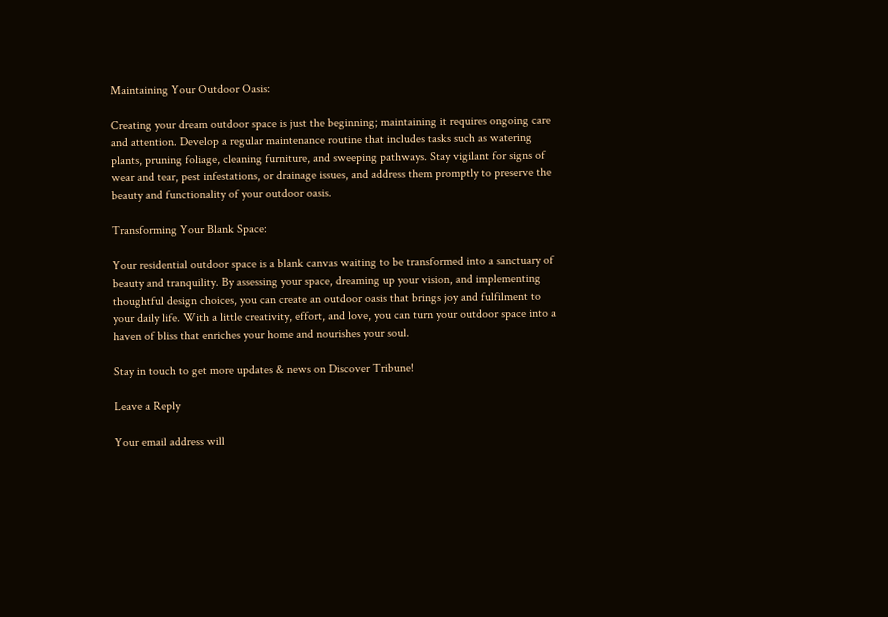Maintaining Your Outdoor Oasis:

Creating your dream outdoor space is just the beginning; maintaining it requires ongoing care and attention. Develop a regular maintenance routine that includes tasks such as watering plants, pruning foliage, cleaning furniture, and sweeping pathways. Stay vigilant for signs of wear and tear, pest infestations, or drainage issues, and address them promptly to preserve the beauty and functionality of your outdoor oasis.

Transforming Your Blank Space:

Your residential outdoor space is a blank canvas waiting to be transformed into a sanctuary of beauty and tranquility. By assessing your space, dreaming up your vision, and implementing thoughtful design choices, you can create an outdoor oasis that brings joy and fulfilment to your daily life. With a little creativity, effort, and love, you can turn your outdoor space into a haven of bliss that enriches your home and nourishes your soul.

Stay in touch to get more updates & news on Discover Tribune!

Leave a Reply

Your email address will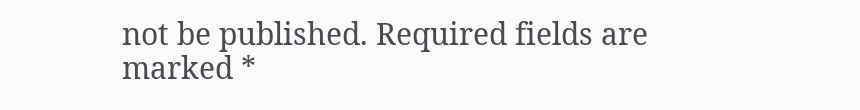not be published. Required fields are marked *